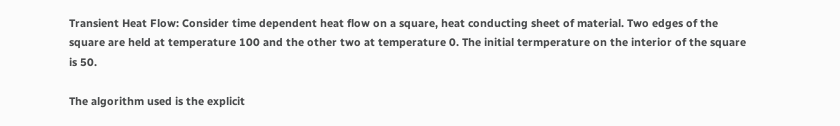Transient Heat Flow: Consider time dependent heat flow on a square, heat conducting sheet of material. Two edges of the square are held at temperature 100 and the other two at temperature 0. The initial termperature on the interior of the square is 50.

The algorithm used is the explicit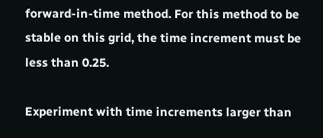forward-in-time method. For this method to be stable on this grid, the time increment must be less than 0.25.

Experiment with time increments larger than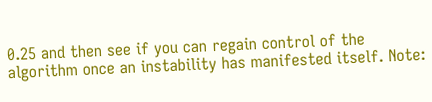0.25 and then see if you can regain control of the algorithm once an instability has manifested itself. Note: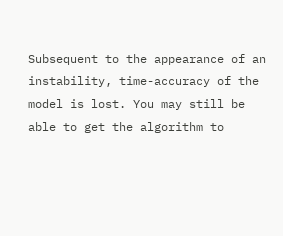Subsequent to the appearance of an instability, time-accuracy of the model is lost. You may still be able to get the algorithm to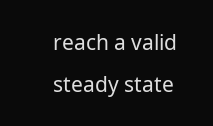reach a valid steady state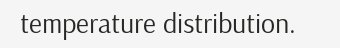temperature distribution.